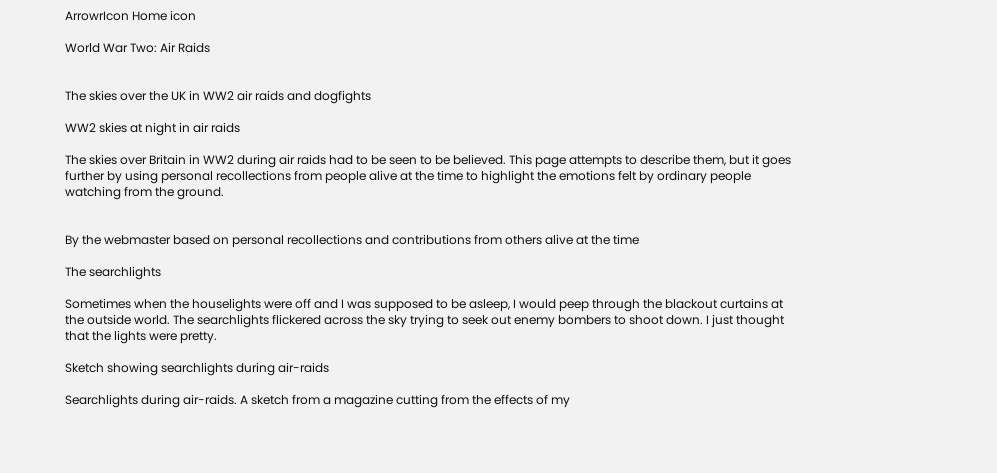ArrowrIcon Home icon

World War Two: Air Raids


The skies over the UK in WW2 air raids and dogfights

WW2 skies at night in air raids

The skies over Britain in WW2 during air raids had to be seen to be believed. This page attempts to describe them, but it goes further by using personal recollections from people alive at the time to highlight the emotions felt by ordinary people watching from the ground.


By the webmaster based on personal recollections and contributions from others alive at the time

The searchlights

Sometimes when the houselights were off and I was supposed to be asleep, I would peep through the blackout curtains at the outside world. The searchlights flickered across the sky trying to seek out enemy bombers to shoot down. I just thought that the lights were pretty.

Sketch showing searchlights during air-raids

Searchlights during air-raids. A sketch from a magazine cutting from the effects of my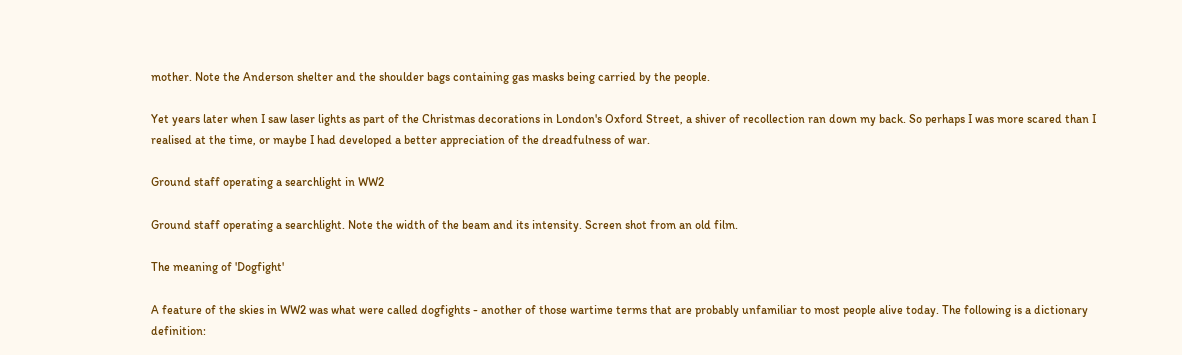mother. Note the Anderson shelter and the shoulder bags containing gas masks being carried by the people.

Yet years later when I saw laser lights as part of the Christmas decorations in London's Oxford Street, a shiver of recollection ran down my back. So perhaps I was more scared than I realised at the time, or maybe I had developed a better appreciation of the dreadfulness of war.

Ground staff operating a searchlight in WW2

Ground staff operating a searchlight. Note the width of the beam and its intensity. Screen shot from an old film.

The meaning of 'Dogfight'

A feature of the skies in WW2 was what were called dogfights - another of those wartime terms that are probably unfamiliar to most people alive today. The following is a dictionary definition: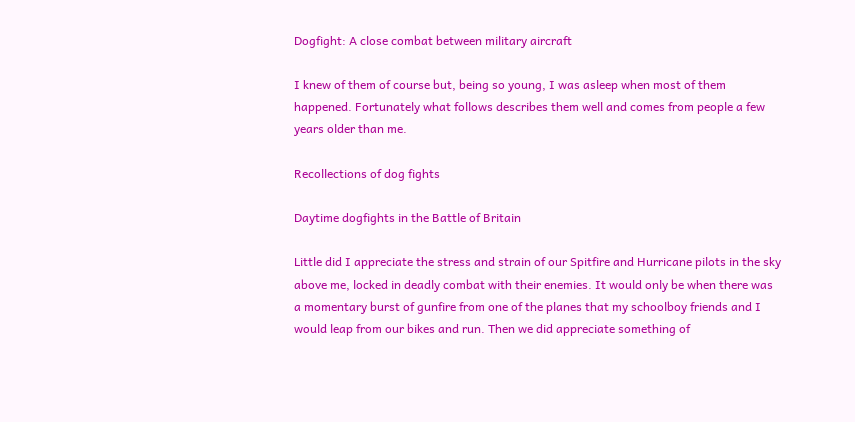Dogfight: A close combat between military aircraft

I knew of them of course but, being so young, I was asleep when most of them happened. Fortunately what follows describes them well and comes from people a few years older than me.

Recollections of dog fights

Daytime dogfights in the Battle of Britain

Little did I appreciate the stress and strain of our Spitfire and Hurricane pilots in the sky above me, locked in deadly combat with their enemies. It would only be when there was a momentary burst of gunfire from one of the planes that my schoolboy friends and I would leap from our bikes and run. Then we did appreciate something of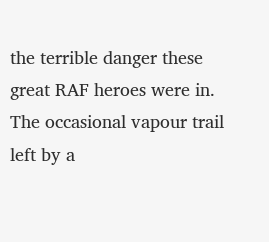the terrible danger these great RAF heroes were in. The occasional vapour trail left by a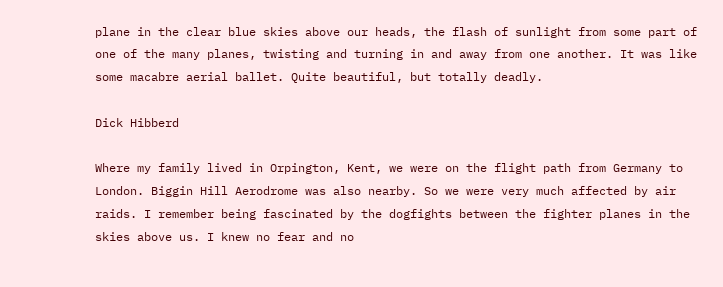plane in the clear blue skies above our heads, the flash of sunlight from some part of one of the many planes, twisting and turning in and away from one another. It was like some macabre aerial ballet. Quite beautiful, but totally deadly.

Dick Hibberd

Where my family lived in Orpington, Kent, we were on the flight path from Germany to London. Biggin Hill Aerodrome was also nearby. So we were very much affected by air raids. I remember being fascinated by the dogfights between the fighter planes in the skies above us. I knew no fear and no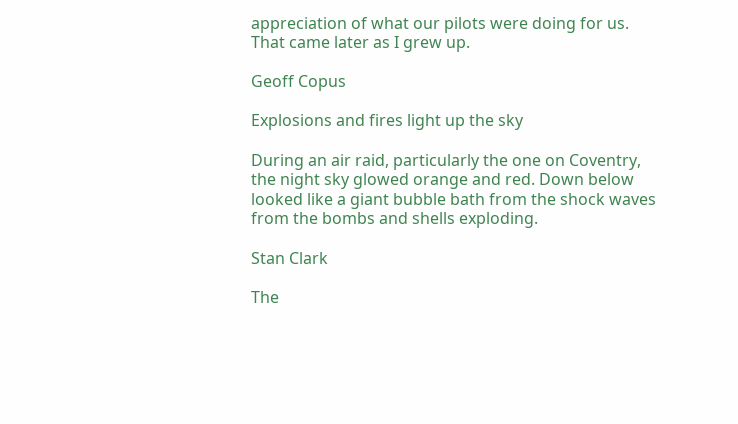appreciation of what our pilots were doing for us. That came later as I grew up.

Geoff Copus

Explosions and fires light up the sky

During an air raid, particularly the one on Coventry, the night sky glowed orange and red. Down below looked like a giant bubble bath from the shock waves from the bombs and shells exploding.

Stan Clark

The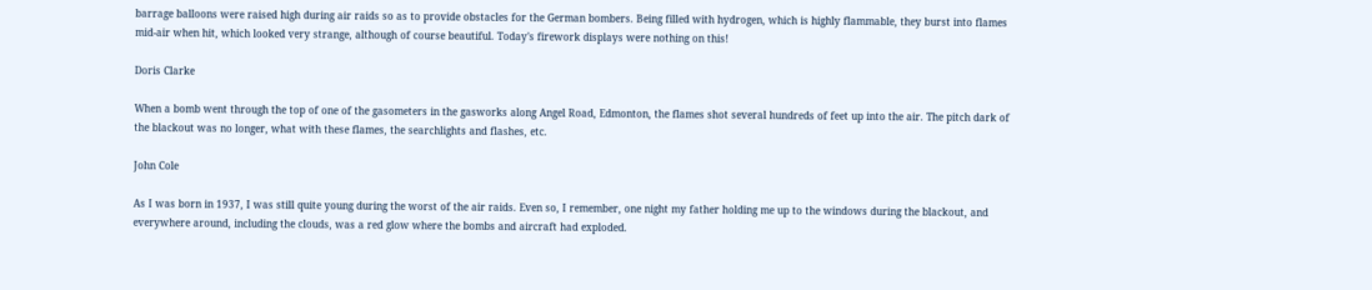barrage balloons were raised high during air raids so as to provide obstacles for the German bombers. Being filled with hydrogen, which is highly flammable, they burst into flames mid-air when hit, which looked very strange, although of course beautiful. Today's firework displays were nothing on this!

Doris Clarke

When a bomb went through the top of one of the gasometers in the gasworks along Angel Road, Edmonton, the flames shot several hundreds of feet up into the air. The pitch dark of the blackout was no longer, what with these flames, the searchlights and flashes, etc.

John Cole

As I was born in 1937, I was still quite young during the worst of the air raids. Even so, I remember, one night my father holding me up to the windows during the blackout, and everywhere around, including the clouds, was a red glow where the bombs and aircraft had exploded.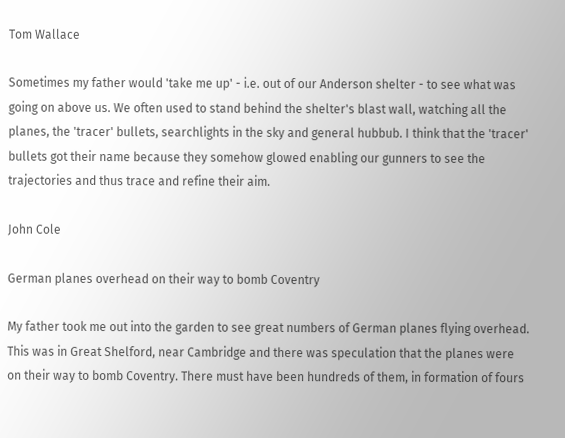Tom Wallace

Sometimes my father would 'take me up' - i.e. out of our Anderson shelter - to see what was going on above us. We often used to stand behind the shelter's blast wall, watching all the planes, the 'tracer' bullets, searchlights in the sky and general hubbub. I think that the 'tracer' bullets got their name because they somehow glowed enabling our gunners to see the trajectories and thus trace and refine their aim.

John Cole

German planes overhead on their way to bomb Coventry

My father took me out into the garden to see great numbers of German planes flying overhead. This was in Great Shelford, near Cambridge and there was speculation that the planes were on their way to bomb Coventry. There must have been hundreds of them, in formation of fours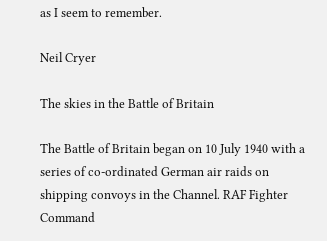as I seem to remember.

Neil Cryer

The skies in the Battle of Britain

The Battle of Britain began on 10 July 1940 with a series of co-ordinated German air raids on shipping convoys in the Channel. RAF Fighter Command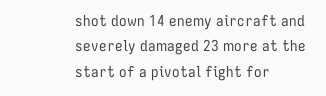shot down 14 enemy aircraft and severely damaged 23 more at the start of a pivotal fight for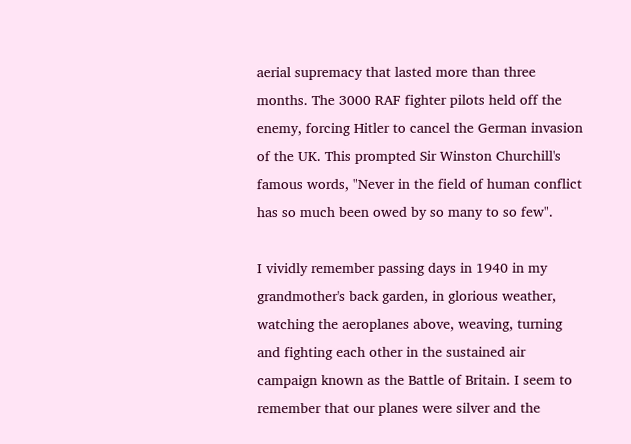aerial supremacy that lasted more than three months. The 3000 RAF fighter pilots held off the enemy, forcing Hitler to cancel the German invasion of the UK. This prompted Sir Winston Churchill's famous words, "Never in the field of human conflict has so much been owed by so many to so few".

I vividly remember passing days in 1940 in my grandmother's back garden, in glorious weather, watching the aeroplanes above, weaving, turning and fighting each other in the sustained air campaign known as the Battle of Britain. I seem to remember that our planes were silver and the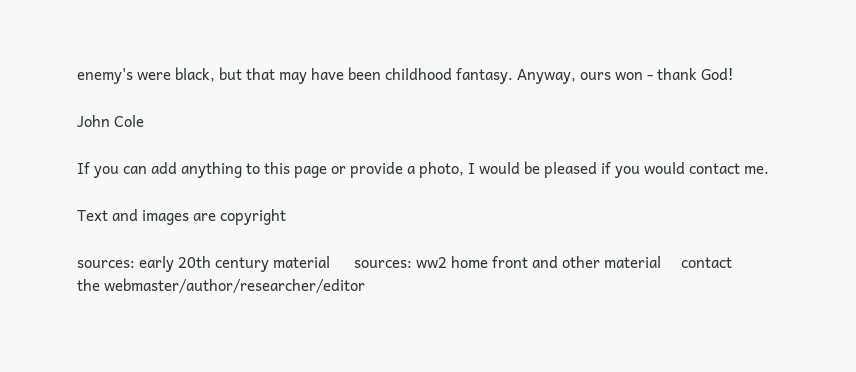enemy's were black, but that may have been childhood fantasy. Anyway, ours won - thank God!

John Cole

If you can add anything to this page or provide a photo, I would be pleased if you would contact me.

Text and images are copyright

sources: early 20th century material      sources: ww2 home front and other material     contact
the webmaster/author/researcher/editor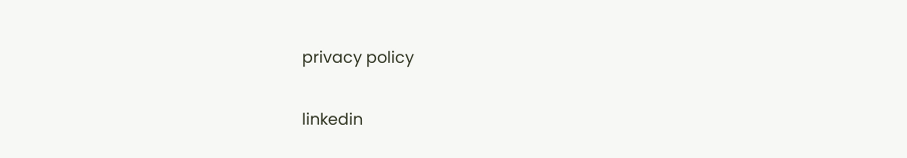privacy policy

linkedin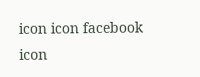icon icon facebook icon